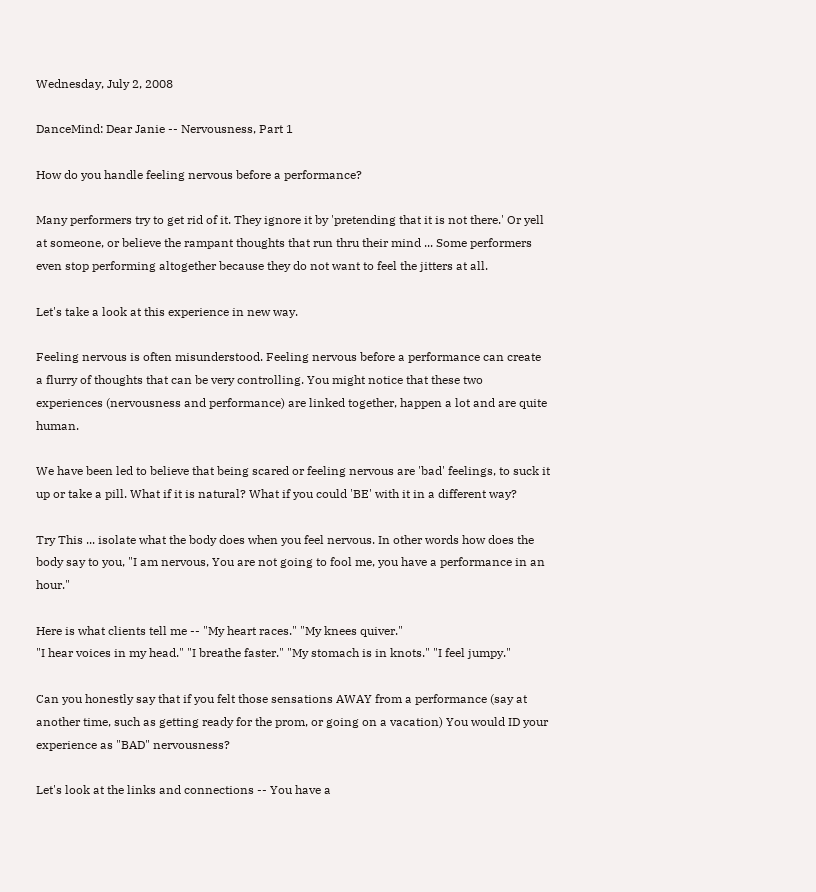Wednesday, July 2, 2008

DanceMind: Dear Janie -- Nervousness, Part 1

How do you handle feeling nervous before a performance?

Many performers try to get rid of it. They ignore it by 'pretending that it is not there.' Or yell at someone, or believe the rampant thoughts that run thru their mind ... Some performers even stop performing altogether because they do not want to feel the jitters at all.

Let's take a look at this experience in new way.

Feeling nervous is often misunderstood. Feeling nervous before a performance can create a flurry of thoughts that can be very controlling. You might notice that these two experiences (nervousness and performance) are linked together, happen a lot and are quite human.

We have been led to believe that being scared or feeling nervous are 'bad' feelings, to suck it up or take a pill. What if it is natural? What if you could 'BE' with it in a different way?

Try This ... isolate what the body does when you feel nervous. In other words how does the body say to you, "I am nervous, You are not going to fool me, you have a performance in an hour."

Here is what clients tell me -- "My heart races." "My knees quiver."
"I hear voices in my head." "I breathe faster." "My stomach is in knots." "I feel jumpy."

Can you honestly say that if you felt those sensations AWAY from a performance (say at another time, such as getting ready for the prom, or going on a vacation) You would ID your experience as "BAD" nervousness?

Let's look at the links and connections -- You have a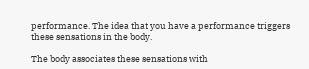performance. The idea that you have a performance triggers these sensations in the body.

The body associates these sensations with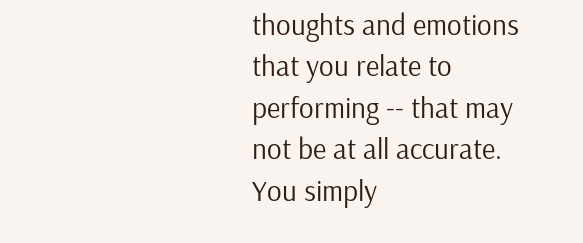thoughts and emotions that you relate to performing -- that may not be at all accurate. You simply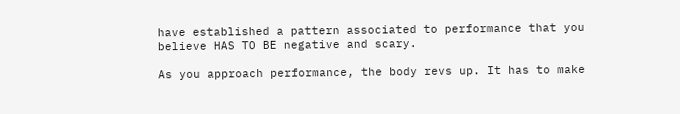have established a pattern associated to performance that you believe HAS TO BE negative and scary.

As you approach performance, the body revs up. It has to make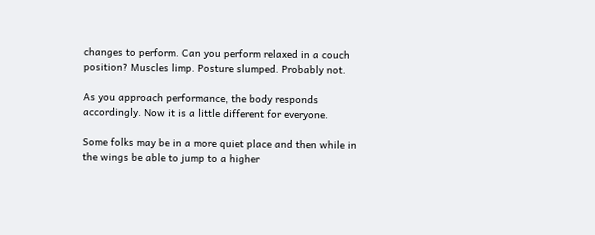changes to perform. Can you perform relaxed in a couch position? Muscles limp. Posture slumped. Probably not.

As you approach performance, the body responds accordingly. Now it is a little different for everyone.

Some folks may be in a more quiet place and then while in the wings be able to jump to a higher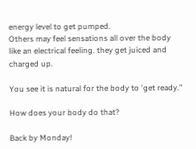energy level to get pumped.
Others may feel sensations all over the body like an electrical feeling. they get juiced and charged up.

You see it is natural for the body to 'get ready."

How does your body do that?

Back by Monday!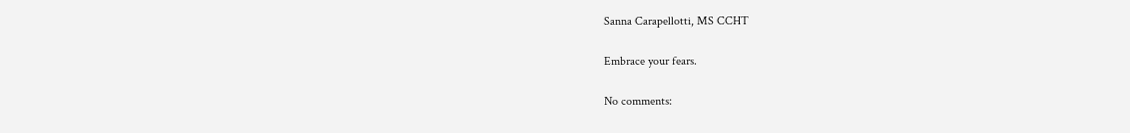Sanna Carapellotti, MS CCHT

Embrace your fears.

No comments: